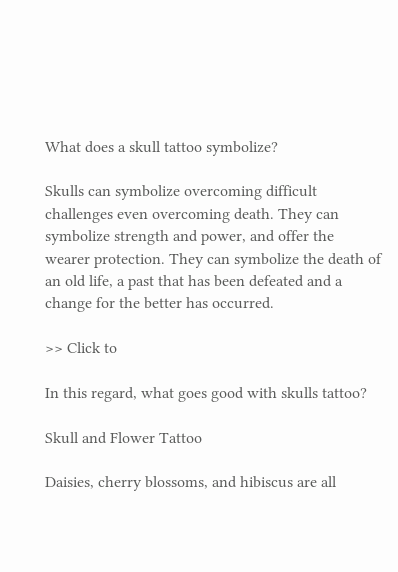What does a skull tattoo symbolize?

Skulls can symbolize overcoming difficult challenges even overcoming death. They can symbolize strength and power, and offer the wearer protection. They can symbolize the death of an old life, a past that has been defeated and a change for the better has occurred.

>> Click to

In this regard, what goes good with skulls tattoo?

Skull and Flower Tattoo

Daisies, cherry blossoms, and hibiscus are all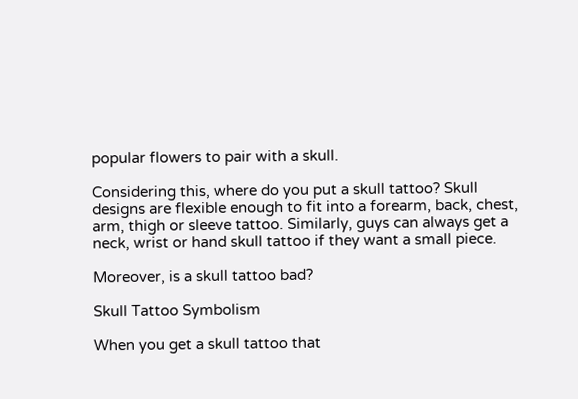popular flowers to pair with a skull.

Considering this, where do you put a skull tattoo? Skull designs are flexible enough to fit into a forearm, back, chest, arm, thigh or sleeve tattoo. Similarly, guys can always get a neck, wrist or hand skull tattoo if they want a small piece.

Moreover, is a skull tattoo bad?

Skull Tattoo Symbolism

When you get a skull tattoo that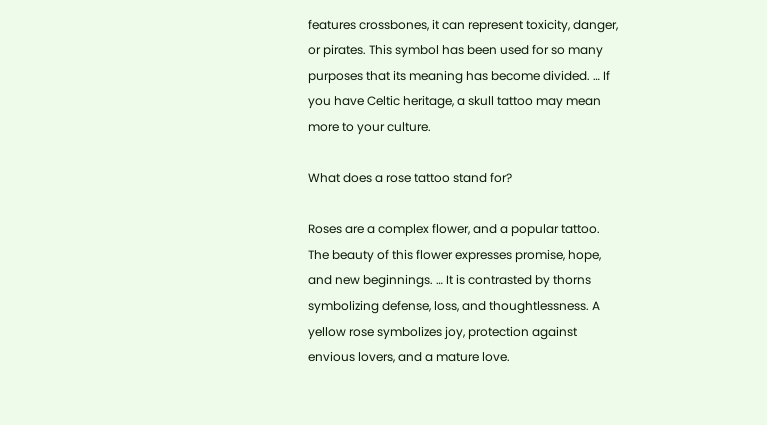features crossbones, it can represent toxicity, danger, or pirates. This symbol has been used for so many purposes that its meaning has become divided. … If you have Celtic heritage, a skull tattoo may mean more to your culture.

What does a rose tattoo stand for?

Roses are a complex flower, and a popular tattoo. The beauty of this flower expresses promise, hope, and new beginnings. … It is contrasted by thorns symbolizing defense, loss, and thoughtlessness. A yellow rose symbolizes joy, protection against envious lovers, and a mature love.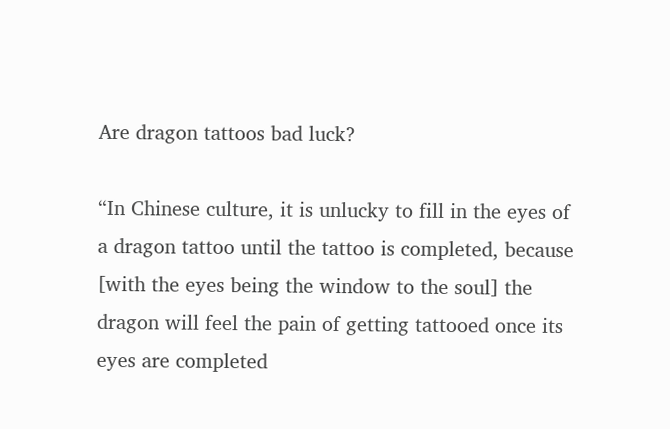Are dragon tattoos bad luck?

“In Chinese culture, it is unlucky to fill in the eyes of a dragon tattoo until the tattoo is completed, because [with the eyes being the window to the soul] the dragon will feel the pain of getting tattooed once its eyes are completed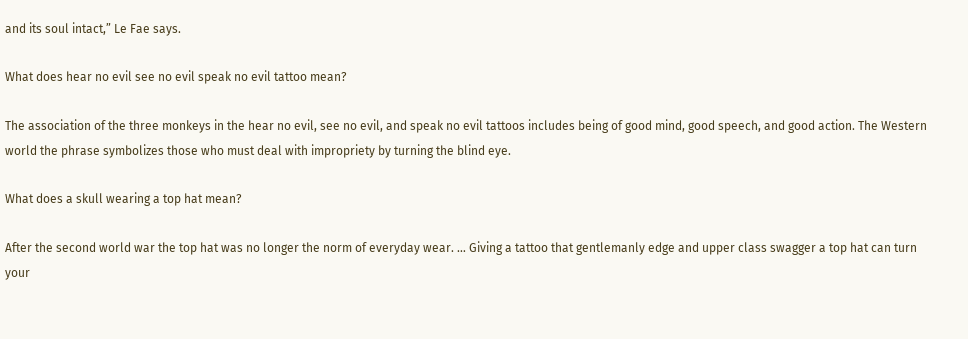and its soul intact,” Le Fae says.

What does hear no evil see no evil speak no evil tattoo mean?

The association of the three monkeys in the hear no evil, see no evil, and speak no evil tattoos includes being of good mind, good speech, and good action. The Western world the phrase symbolizes those who must deal with impropriety by turning the blind eye.

What does a skull wearing a top hat mean?

After the second world war the top hat was no longer the norm of everyday wear. … Giving a tattoo that gentlemanly edge and upper class swagger a top hat can turn your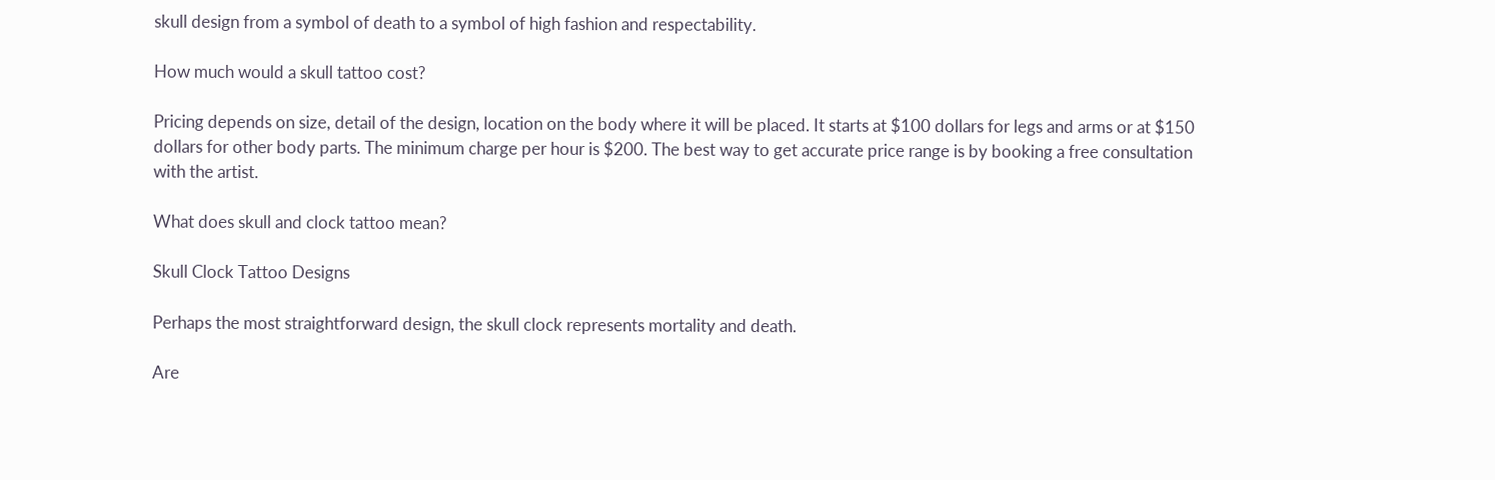skull design from a symbol of death to a symbol of high fashion and respectability.

How much would a skull tattoo cost?

Pricing depends on size, detail of the design, location on the body where it will be placed. It starts at $100 dollars for legs and arms or at $150 dollars for other body parts. The minimum charge per hour is $200. The best way to get accurate price range is by booking a free consultation with the artist.

What does skull and clock tattoo mean?

Skull Clock Tattoo Designs

Perhaps the most straightforward design, the skull clock represents mortality and death.

Are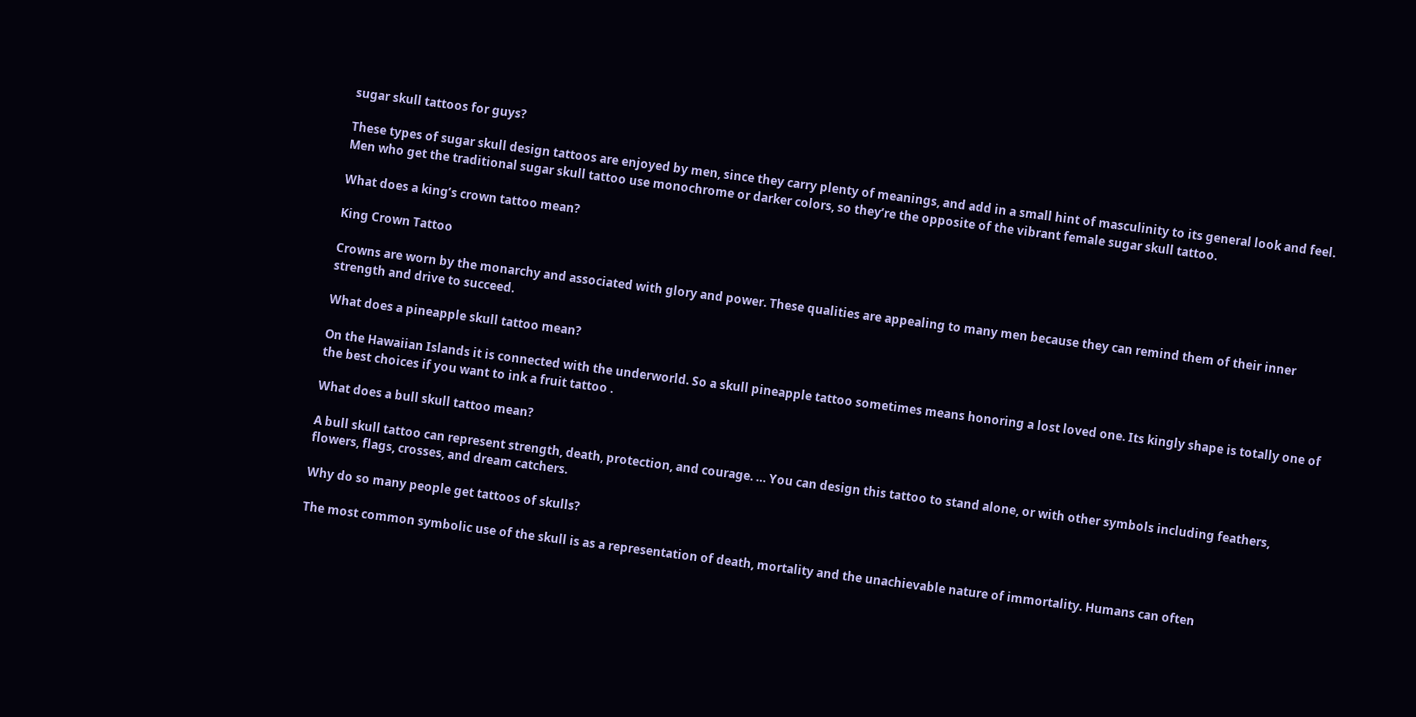sugar skull tattoos for guys?

These types of sugar skull design tattoos are enjoyed by men, since they carry plenty of meanings, and add in a small hint of masculinity to its general look and feel. Men who get the traditional sugar skull tattoo use monochrome or darker colors, so they’re the opposite of the vibrant female sugar skull tattoo.

What does a king’s crown tattoo mean?

King Crown Tattoo

Crowns are worn by the monarchy and associated with glory and power. These qualities are appealing to many men because they can remind them of their inner strength and drive to succeed.

What does a pineapple skull tattoo mean?

On the Hawaiian Islands it is connected with the underworld. So a skull pineapple tattoo sometimes means honoring a lost loved one. Its kingly shape is totally one of the best choices if you want to ink a fruit tattoo .

What does a bull skull tattoo mean?

A bull skull tattoo can represent strength, death, protection, and courage. … You can design this tattoo to stand alone, or with other symbols including feathers, flowers, flags, crosses, and dream catchers.

Why do so many people get tattoos of skulls?

The most common symbolic use of the skull is as a representation of death, mortality and the unachievable nature of immortality. Humans can often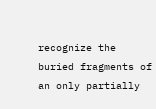recognize the buried fragments of an only partially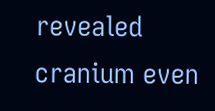revealed cranium even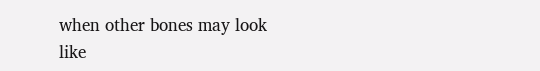when other bones may look like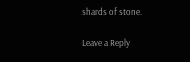shards of stone.

Leave a Reply